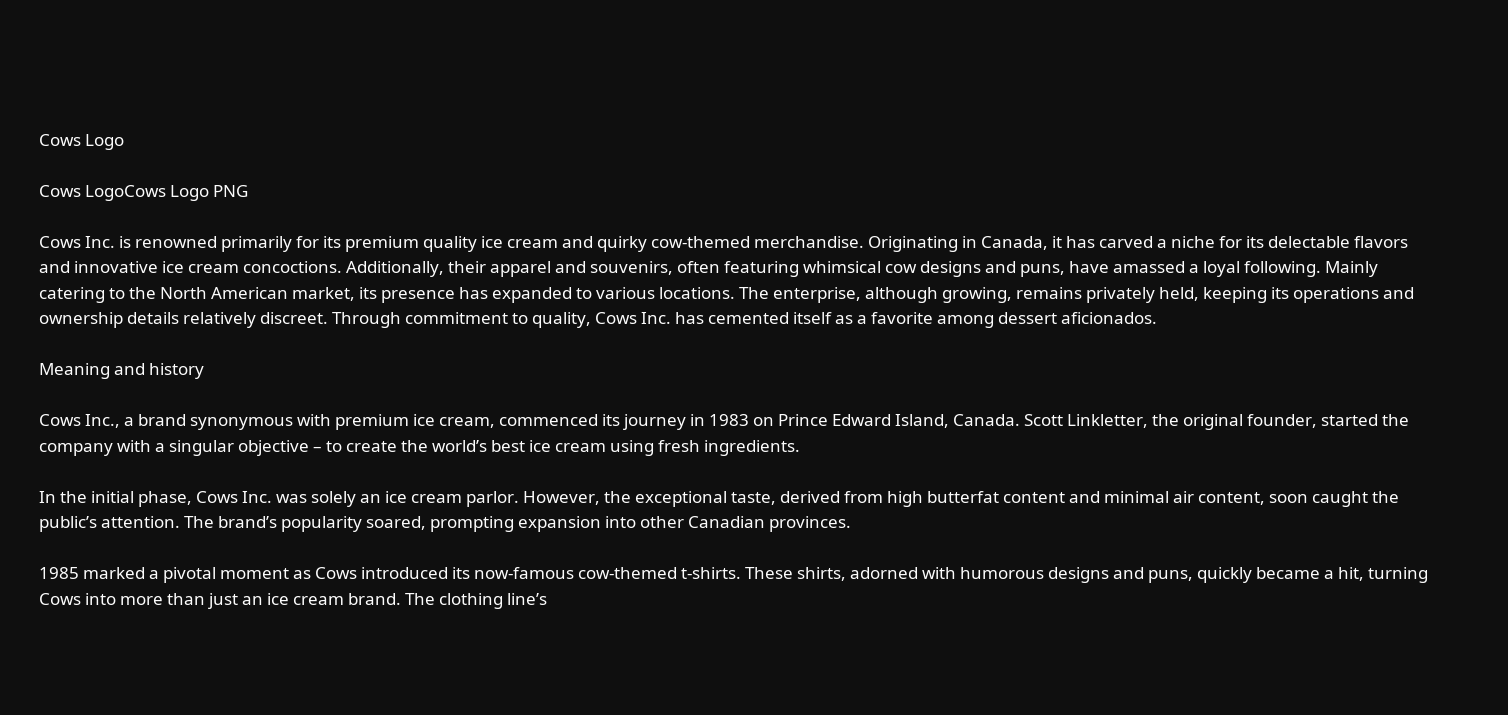Cows Logo

Cows LogoCows Logo PNG

Cows Inc. is renowned primarily for its premium quality ice cream and quirky cow-themed merchandise. Originating in Canada, it has carved a niche for its delectable flavors and innovative ice cream concoctions. Additionally, their apparel and souvenirs, often featuring whimsical cow designs and puns, have amassed a loyal following. Mainly catering to the North American market, its presence has expanded to various locations. The enterprise, although growing, remains privately held, keeping its operations and ownership details relatively discreet. Through commitment to quality, Cows Inc. has cemented itself as a favorite among dessert aficionados.

Meaning and history

Cows Inc., a brand synonymous with premium ice cream, commenced its journey in 1983 on Prince Edward Island, Canada. Scott Linkletter, the original founder, started the company with a singular objective – to create the world’s best ice cream using fresh ingredients.

In the initial phase, Cows Inc. was solely an ice cream parlor. However, the exceptional taste, derived from high butterfat content and minimal air content, soon caught the public’s attention. The brand’s popularity soared, prompting expansion into other Canadian provinces.

1985 marked a pivotal moment as Cows introduced its now-famous cow-themed t-shirts. These shirts, adorned with humorous designs and puns, quickly became a hit, turning Cows into more than just an ice cream brand. The clothing line’s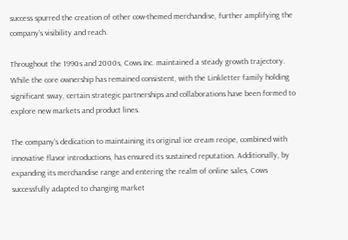success spurred the creation of other cow-themed merchandise, further amplifying the company’s visibility and reach.

Throughout the 1990s and 2000s, Cows Inc. maintained a steady growth trajectory. While the core ownership has remained consistent, with the Linkletter family holding significant sway, certain strategic partnerships and collaborations have been formed to explore new markets and product lines.

The company’s dedication to maintaining its original ice cream recipe, combined with innovative flavor introductions, has ensured its sustained reputation. Additionally, by expanding its merchandise range and entering the realm of online sales, Cows successfully adapted to changing market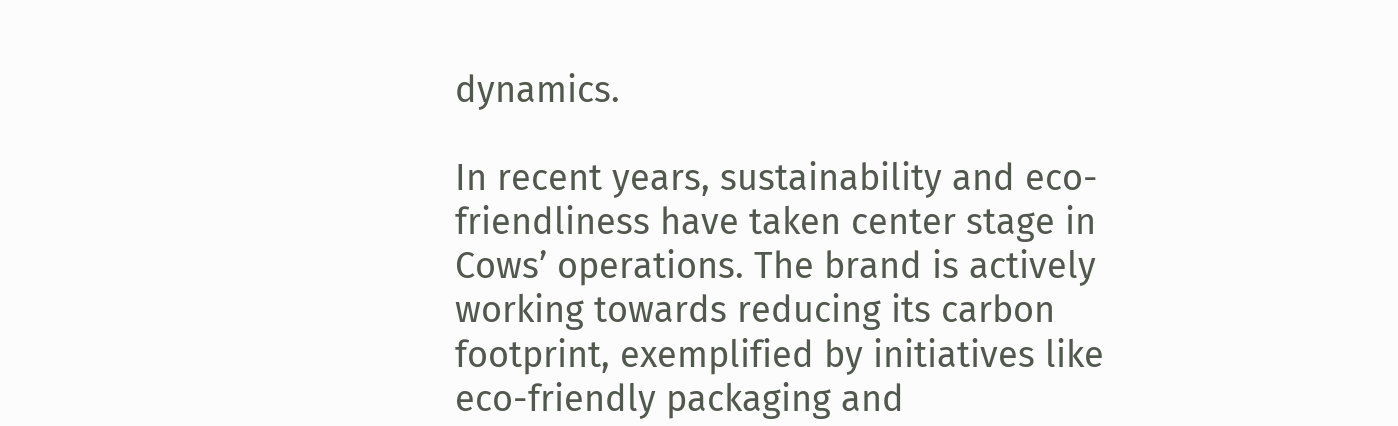dynamics.

In recent years, sustainability and eco-friendliness have taken center stage in Cows’ operations. The brand is actively working towards reducing its carbon footprint, exemplified by initiatives like eco-friendly packaging and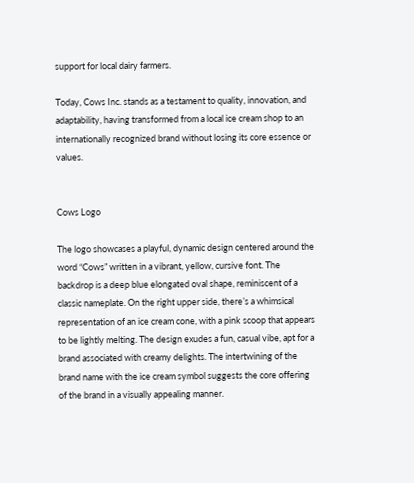support for local dairy farmers.

Today, Cows Inc. stands as a testament to quality, innovation, and adaptability, having transformed from a local ice cream shop to an internationally recognized brand without losing its core essence or values.


Cows Logo

The logo showcases a playful, dynamic design centered around the word “Cows” written in a vibrant, yellow, cursive font. The backdrop is a deep blue elongated oval shape, reminiscent of a classic nameplate. On the right upper side, there’s a whimsical representation of an ice cream cone, with a pink scoop that appears to be lightly melting. The design exudes a fun, casual vibe, apt for a brand associated with creamy delights. The intertwining of the brand name with the ice cream symbol suggests the core offering of the brand in a visually appealing manner.